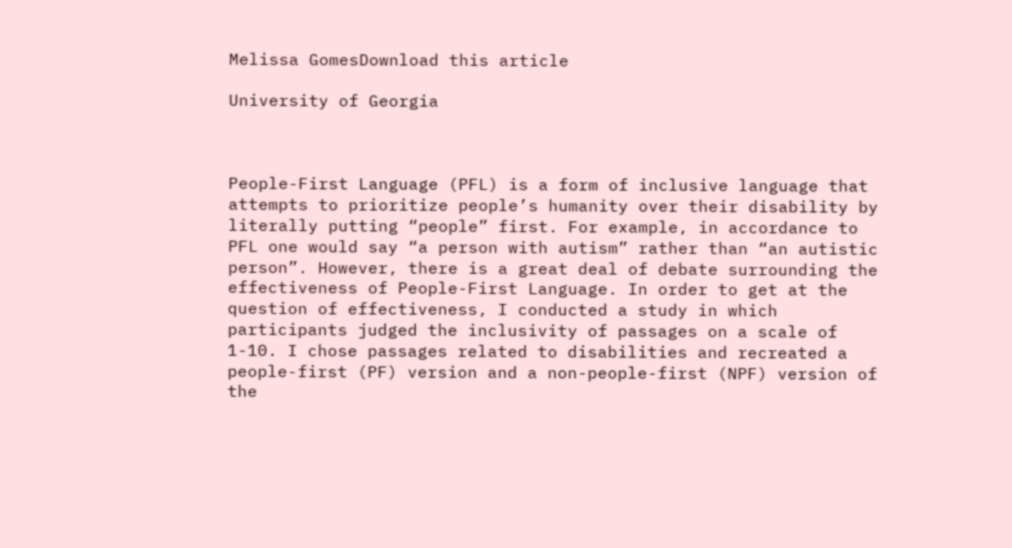Melissa GomesDownload this article

University of Georgia



People-First Language (PFL) is a form of inclusive language that attempts to prioritize people’s humanity over their disability by literally putting “people” first. For example, in accordance to PFL one would say “a person with autism” rather than “an autistic person”. However, there is a great deal of debate surrounding the effectiveness of People-First Language. In order to get at the question of effectiveness, I conducted a study in which participants judged the inclusivity of passages on a scale of 1-10. I chose passages related to disabilities and recreated a people-first (PF) version and a non-people-first (NPF) version of the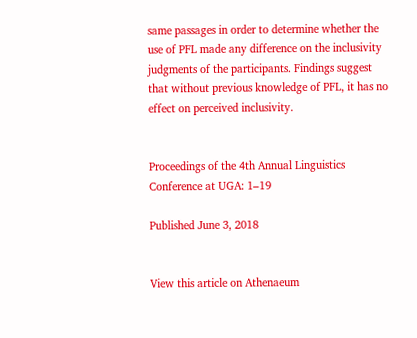same passages in order to determine whether the use of PFL made any difference on the inclusivity judgments of the participants. Findings suggest that without previous knowledge of PFL, it has no effect on perceived inclusivity.


Proceedings of the 4th Annual Linguistics Conference at UGA: 1–19

Published June 3, 2018


View this article on Athenaeum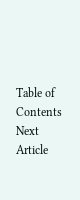Table of Contents Next Article